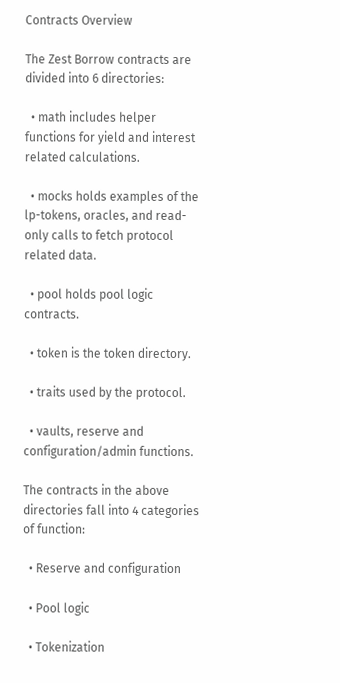Contracts Overview

The Zest Borrow contracts are divided into 6 directories:

  • math includes helper functions for yield and interest related calculations.

  • mocks holds examples of the lp-tokens, oracles, and read-only calls to fetch protocol related data.

  • pool holds pool logic contracts.

  • token is the token directory.

  • traits used by the protocol.

  • vaults, reserve and configuration/admin functions.

The contracts in the above directories fall into 4 categories of function:

  • Reserve and configuration

  • Pool logic

  • Tokenization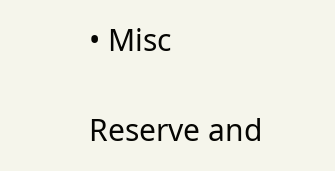• Misc

Reserve and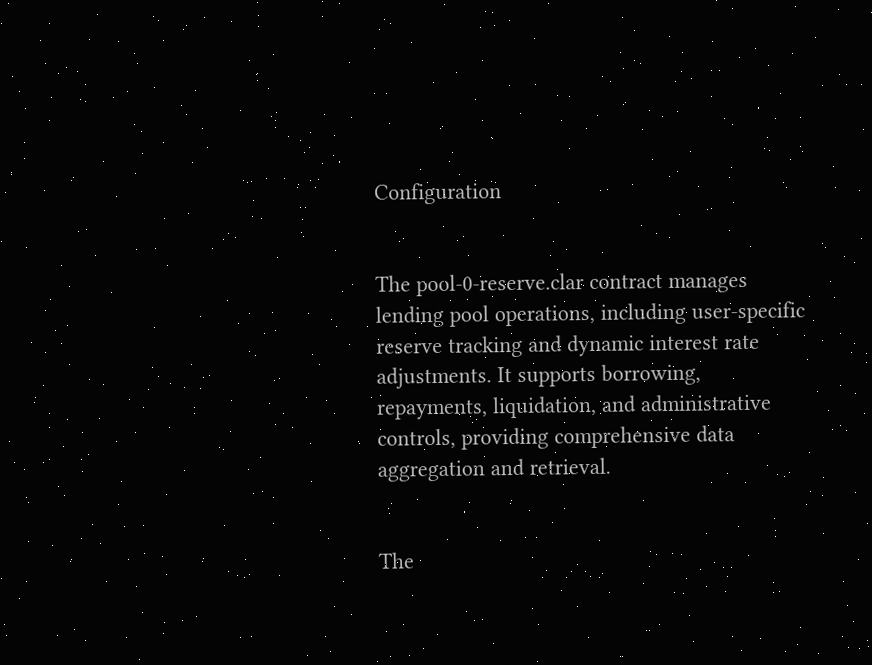Configuration


The pool-0-reserve.clar contract manages lending pool operations, including user-specific reserve tracking and dynamic interest rate adjustments. It supports borrowing, repayments, liquidation, and administrative controls, providing comprehensive data aggregation and retrieval.


The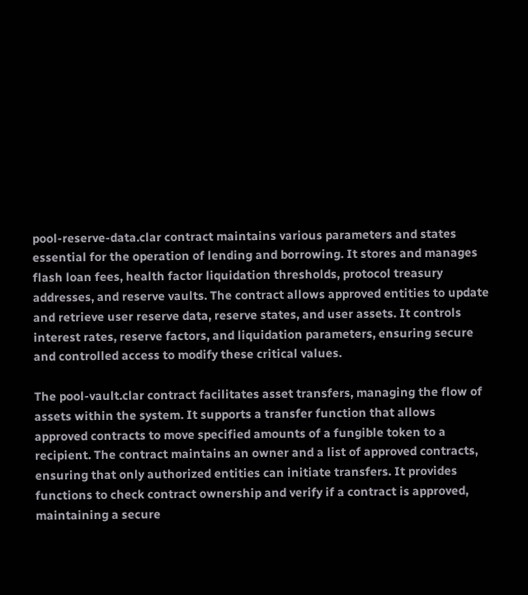pool-reserve-data.clar contract maintains various parameters and states essential for the operation of lending and borrowing. It stores and manages flash loan fees, health factor liquidation thresholds, protocol treasury addresses, and reserve vaults. The contract allows approved entities to update and retrieve user reserve data, reserve states, and user assets. It controls interest rates, reserve factors, and liquidation parameters, ensuring secure and controlled access to modify these critical values.

The pool-vault.clar contract facilitates asset transfers, managing the flow of assets within the system. It supports a transfer function that allows approved contracts to move specified amounts of a fungible token to a recipient. The contract maintains an owner and a list of approved contracts, ensuring that only authorized entities can initiate transfers. It provides functions to check contract ownership and verify if a contract is approved, maintaining a secure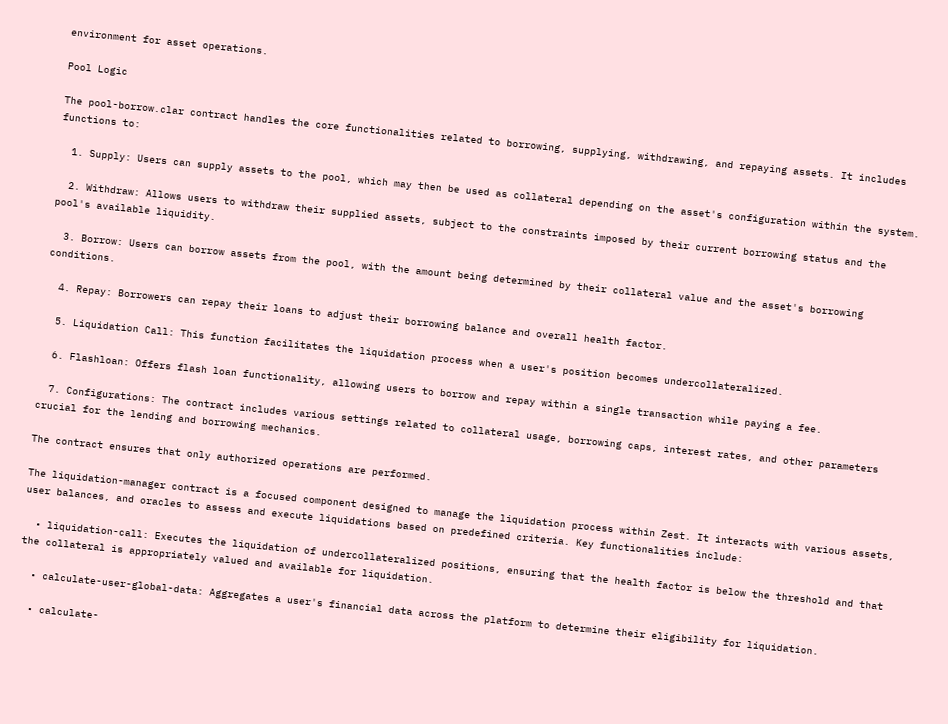environment for asset operations.

Pool Logic

The pool-borrow.clar contract handles the core functionalities related to borrowing, supplying, withdrawing, and repaying assets. It includes functions to:

  1. Supply: Users can supply assets to the pool, which may then be used as collateral depending on the asset's configuration within the system.

  2. Withdraw: Allows users to withdraw their supplied assets, subject to the constraints imposed by their current borrowing status and the pool's available liquidity.

  3. Borrow: Users can borrow assets from the pool, with the amount being determined by their collateral value and the asset's borrowing conditions.

  4. Repay: Borrowers can repay their loans to adjust their borrowing balance and overall health factor.

  5. Liquidation Call: This function facilitates the liquidation process when a user's position becomes undercollateralized.

  6. Flashloan: Offers flash loan functionality, allowing users to borrow and repay within a single transaction while paying a fee.

  7. Configurations: The contract includes various settings related to collateral usage, borrowing caps, interest rates, and other parameters crucial for the lending and borrowing mechanics.

The contract ensures that only authorized operations are performed.

The liquidation-manager contract is a focused component designed to manage the liquidation process within Zest. It interacts with various assets, user balances, and oracles to assess and execute liquidations based on predefined criteria. Key functionalities include:

  • liquidation-call: Executes the liquidation of undercollateralized positions, ensuring that the health factor is below the threshold and that the collateral is appropriately valued and available for liquidation.

  • calculate-user-global-data: Aggregates a user's financial data across the platform to determine their eligibility for liquidation.

  • calculate-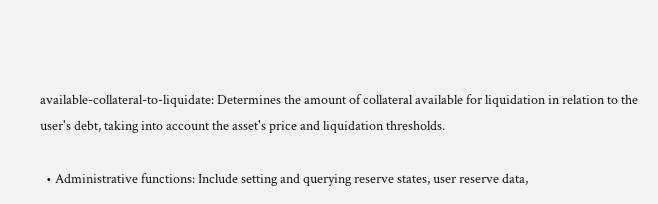available-collateral-to-liquidate: Determines the amount of collateral available for liquidation in relation to the user's debt, taking into account the asset's price and liquidation thresholds.

  • Administrative functions: Include setting and querying reserve states, user reserve data,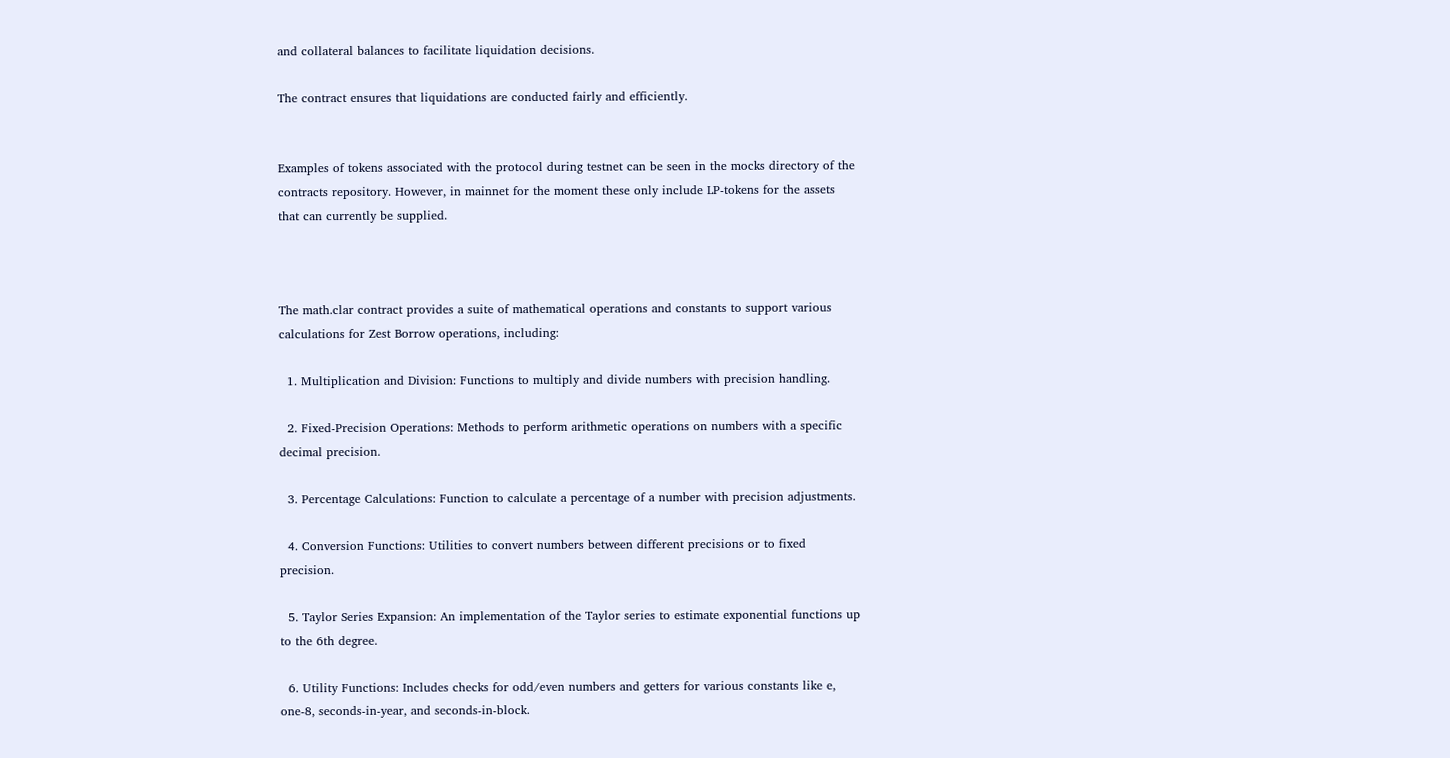and collateral balances to facilitate liquidation decisions.

The contract ensures that liquidations are conducted fairly and efficiently.


Examples of tokens associated with the protocol during testnet can be seen in the mocks directory of the contracts repository. However, in mainnet for the moment these only include LP-tokens for the assets that can currently be supplied.



The math.clar contract provides a suite of mathematical operations and constants to support various calculations for Zest Borrow operations, including:

  1. Multiplication and Division: Functions to multiply and divide numbers with precision handling.

  2. Fixed-Precision Operations: Methods to perform arithmetic operations on numbers with a specific decimal precision.

  3. Percentage Calculations: Function to calculate a percentage of a number with precision adjustments.

  4. Conversion Functions: Utilities to convert numbers between different precisions or to fixed precision.

  5. Taylor Series Expansion: An implementation of the Taylor series to estimate exponential functions up to the 6th degree.

  6. Utility Functions: Includes checks for odd/even numbers and getters for various constants like e, one-8, seconds-in-year, and seconds-in-block.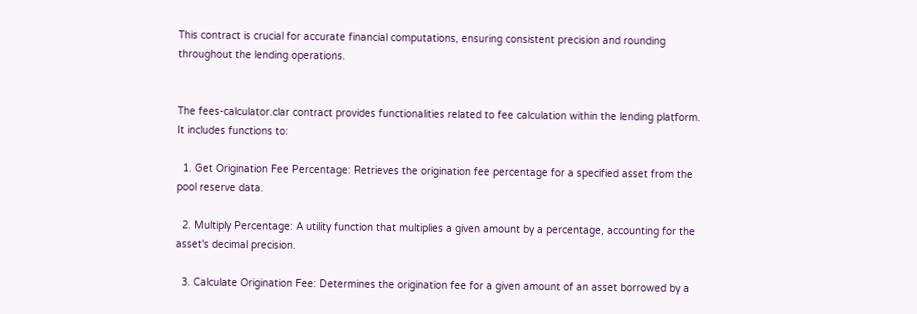This contract is crucial for accurate financial computations, ensuring consistent precision and rounding throughout the lending operations.


The fees-calculator.clar contract provides functionalities related to fee calculation within the lending platform. It includes functions to:

  1. Get Origination Fee Percentage: Retrieves the origination fee percentage for a specified asset from the pool reserve data.

  2. Multiply Percentage: A utility function that multiplies a given amount by a percentage, accounting for the asset's decimal precision.

  3. Calculate Origination Fee: Determines the origination fee for a given amount of an asset borrowed by a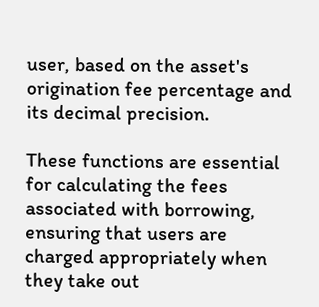user, based on the asset's origination fee percentage and its decimal precision.

These functions are essential for calculating the fees associated with borrowing, ensuring that users are charged appropriately when they take out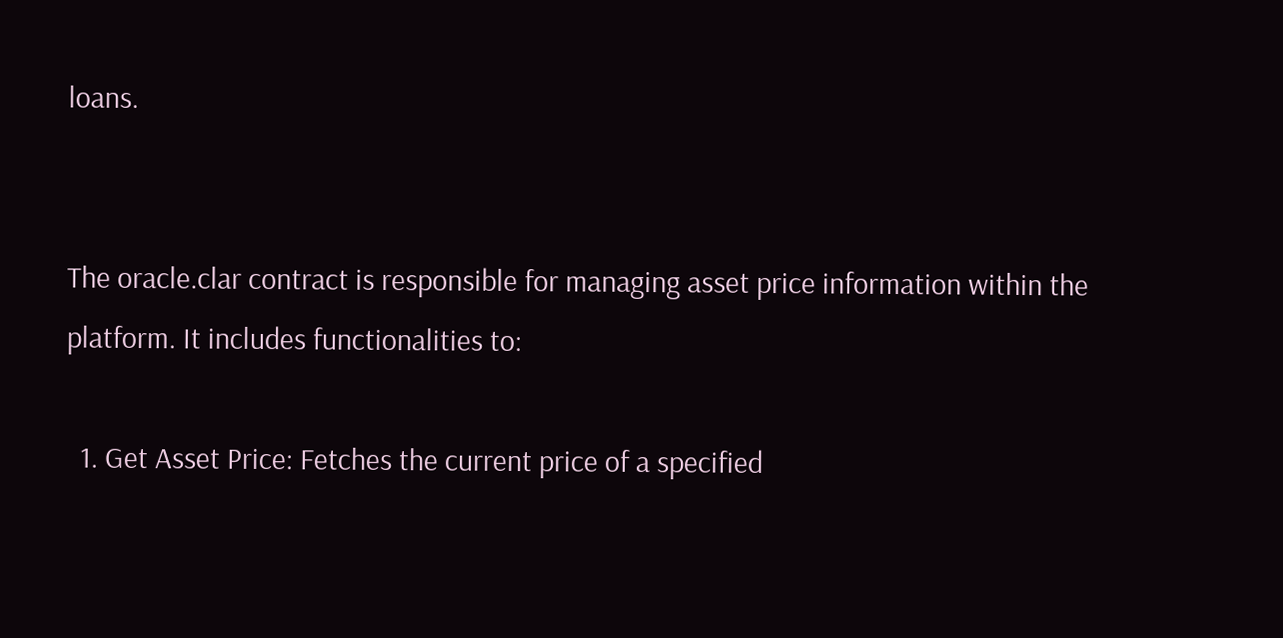loans.


The oracle.clar contract is responsible for managing asset price information within the platform. It includes functionalities to:

  1. Get Asset Price: Fetches the current price of a specified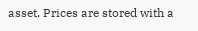asset. Prices are stored with a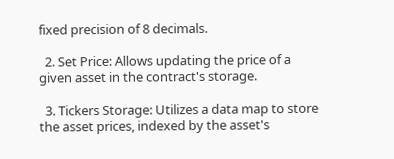fixed precision of 8 decimals.

  2. Set Price: Allows updating the price of a given asset in the contract's storage.

  3. Tickers Storage: Utilizes a data map to store the asset prices, indexed by the asset's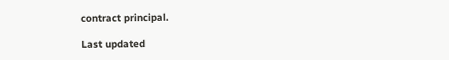contract principal.

Last updated